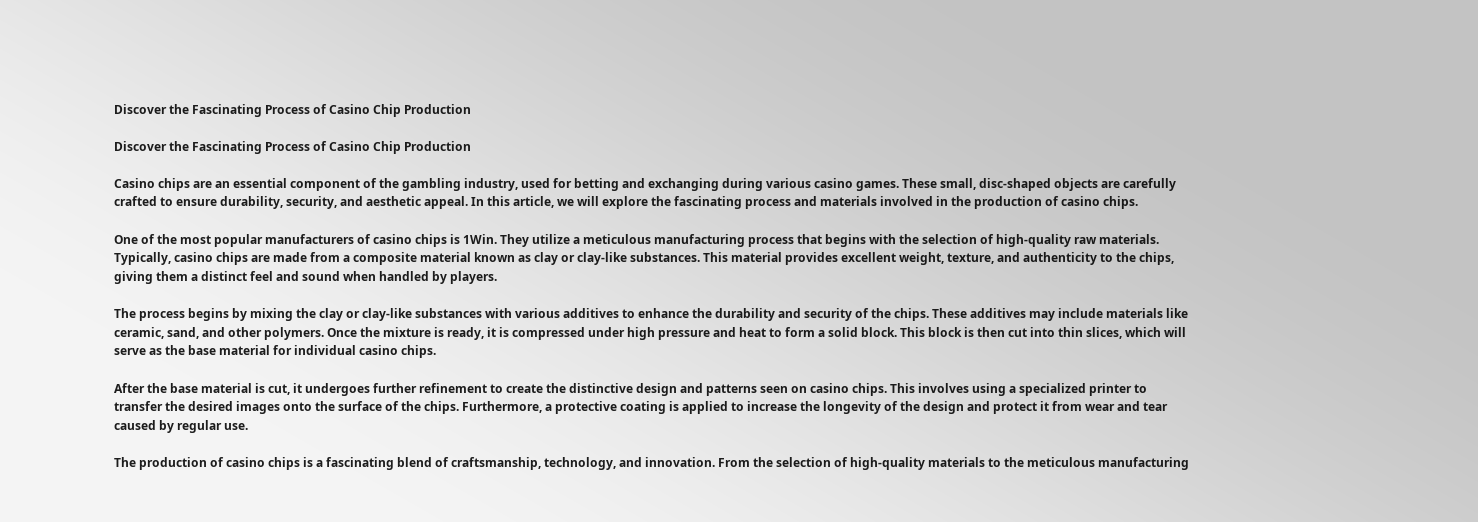Discover the Fascinating Process of Casino Chip Production

Discover the Fascinating Process of Casino Chip Production

Casino chips are an essential component of the gambling industry, used for betting and exchanging during various casino games. These small, disc-shaped objects are carefully crafted to ensure durability, security, and aesthetic appeal. In this article, we will explore the fascinating process and materials involved in the production of casino chips.

One of the most popular manufacturers of casino chips is 1Win. They utilize a meticulous manufacturing process that begins with the selection of high-quality raw materials. Typically, casino chips are made from a composite material known as clay or clay-like substances. This material provides excellent weight, texture, and authenticity to the chips, giving them a distinct feel and sound when handled by players.

The process begins by mixing the clay or clay-like substances with various additives to enhance the durability and security of the chips. These additives may include materials like ceramic, sand, and other polymers. Once the mixture is ready, it is compressed under high pressure and heat to form a solid block. This block is then cut into thin slices, which will serve as the base material for individual casino chips.

After the base material is cut, it undergoes further refinement to create the distinctive design and patterns seen on casino chips. This involves using a specialized printer to transfer the desired images onto the surface of the chips. Furthermore, a protective coating is applied to increase the longevity of the design and protect it from wear and tear caused by regular use.

The production of casino chips is a fascinating blend of craftsmanship, technology, and innovation. From the selection of high-quality materials to the meticulous manufacturing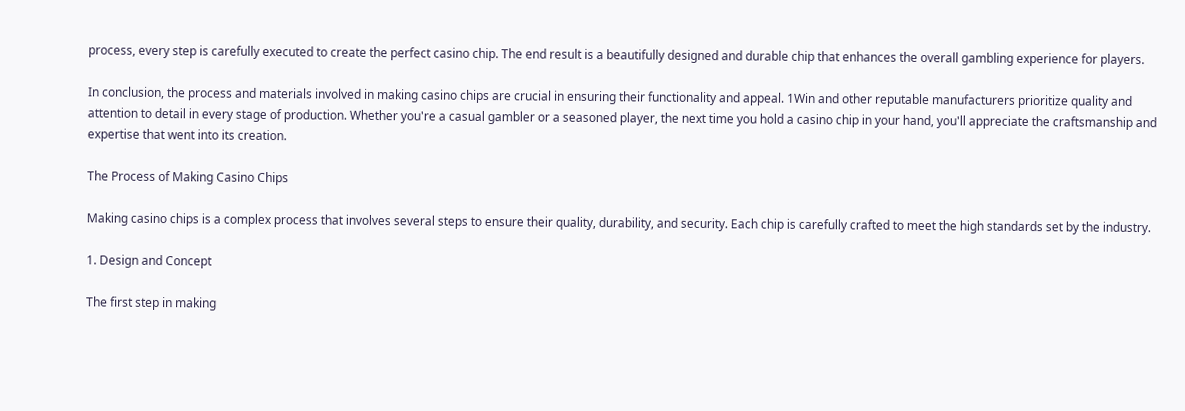process, every step is carefully executed to create the perfect casino chip. The end result is a beautifully designed and durable chip that enhances the overall gambling experience for players.

In conclusion, the process and materials involved in making casino chips are crucial in ensuring their functionality and appeal. 1Win and other reputable manufacturers prioritize quality and attention to detail in every stage of production. Whether you're a casual gambler or a seasoned player, the next time you hold a casino chip in your hand, you'll appreciate the craftsmanship and expertise that went into its creation.

The Process of Making Casino Chips

Making casino chips is a complex process that involves several steps to ensure their quality, durability, and security. Each chip is carefully crafted to meet the high standards set by the industry.

1. Design and Concept

The first step in making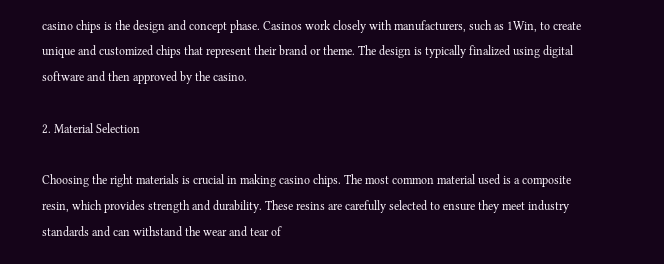casino chips is the design and concept phase. Casinos work closely with manufacturers, such as 1Win, to create unique and customized chips that represent their brand or theme. The design is typically finalized using digital software and then approved by the casino.

2. Material Selection

Choosing the right materials is crucial in making casino chips. The most common material used is a composite resin, which provides strength and durability. These resins are carefully selected to ensure they meet industry standards and can withstand the wear and tear of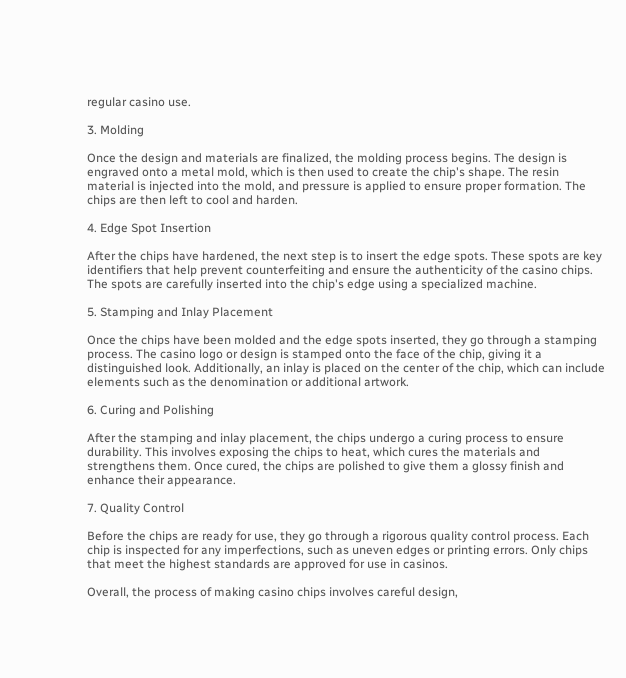regular casino use.

3. Molding

Once the design and materials are finalized, the molding process begins. The design is engraved onto a metal mold, which is then used to create the chip's shape. The resin material is injected into the mold, and pressure is applied to ensure proper formation. The chips are then left to cool and harden.

4. Edge Spot Insertion

After the chips have hardened, the next step is to insert the edge spots. These spots are key identifiers that help prevent counterfeiting and ensure the authenticity of the casino chips. The spots are carefully inserted into the chip's edge using a specialized machine.

5. Stamping and Inlay Placement

Once the chips have been molded and the edge spots inserted, they go through a stamping process. The casino logo or design is stamped onto the face of the chip, giving it a distinguished look. Additionally, an inlay is placed on the center of the chip, which can include elements such as the denomination or additional artwork.

6. Curing and Polishing

After the stamping and inlay placement, the chips undergo a curing process to ensure durability. This involves exposing the chips to heat, which cures the materials and strengthens them. Once cured, the chips are polished to give them a glossy finish and enhance their appearance.

7. Quality Control

Before the chips are ready for use, they go through a rigorous quality control process. Each chip is inspected for any imperfections, such as uneven edges or printing errors. Only chips that meet the highest standards are approved for use in casinos.

Overall, the process of making casino chips involves careful design,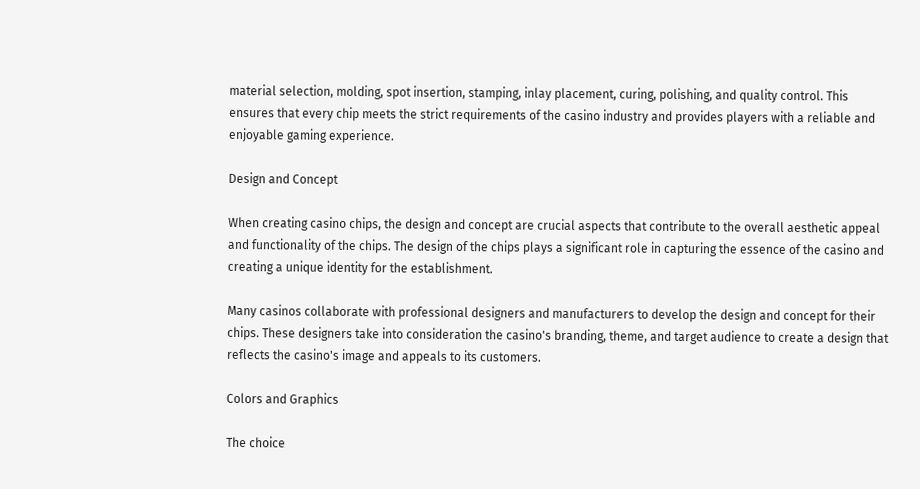material selection, molding, spot insertion, stamping, inlay placement, curing, polishing, and quality control. This ensures that every chip meets the strict requirements of the casino industry and provides players with a reliable and enjoyable gaming experience.

Design and Concept

When creating casino chips, the design and concept are crucial aspects that contribute to the overall aesthetic appeal and functionality of the chips. The design of the chips plays a significant role in capturing the essence of the casino and creating a unique identity for the establishment.

Many casinos collaborate with professional designers and manufacturers to develop the design and concept for their chips. These designers take into consideration the casino's branding, theme, and target audience to create a design that reflects the casino's image and appeals to its customers.

Colors and Graphics

The choice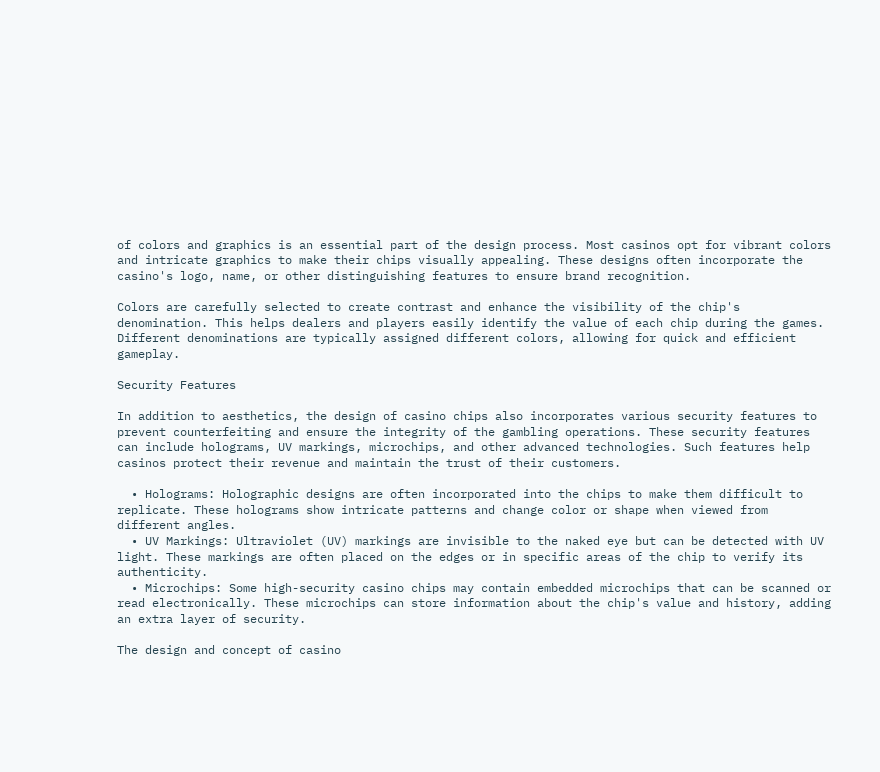of colors and graphics is an essential part of the design process. Most casinos opt for vibrant colors and intricate graphics to make their chips visually appealing. These designs often incorporate the casino's logo, name, or other distinguishing features to ensure brand recognition.

Colors are carefully selected to create contrast and enhance the visibility of the chip's denomination. This helps dealers and players easily identify the value of each chip during the games. Different denominations are typically assigned different colors, allowing for quick and efficient gameplay.

Security Features

In addition to aesthetics, the design of casino chips also incorporates various security features to prevent counterfeiting and ensure the integrity of the gambling operations. These security features can include holograms, UV markings, microchips, and other advanced technologies. Such features help casinos protect their revenue and maintain the trust of their customers.

  • Holograms: Holographic designs are often incorporated into the chips to make them difficult to replicate. These holograms show intricate patterns and change color or shape when viewed from different angles.
  • UV Markings: Ultraviolet (UV) markings are invisible to the naked eye but can be detected with UV light. These markings are often placed on the edges or in specific areas of the chip to verify its authenticity.
  • Microchips: Some high-security casino chips may contain embedded microchips that can be scanned or read electronically. These microchips can store information about the chip's value and history, adding an extra layer of security.

The design and concept of casino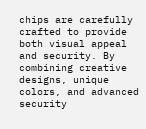chips are carefully crafted to provide both visual appeal and security. By combining creative designs, unique colors, and advanced security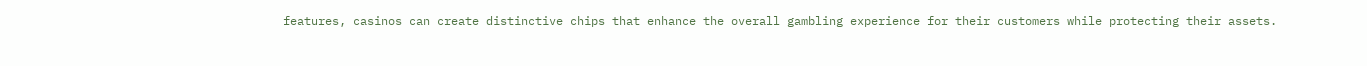features, casinos can create distinctive chips that enhance the overall gambling experience for their customers while protecting their assets.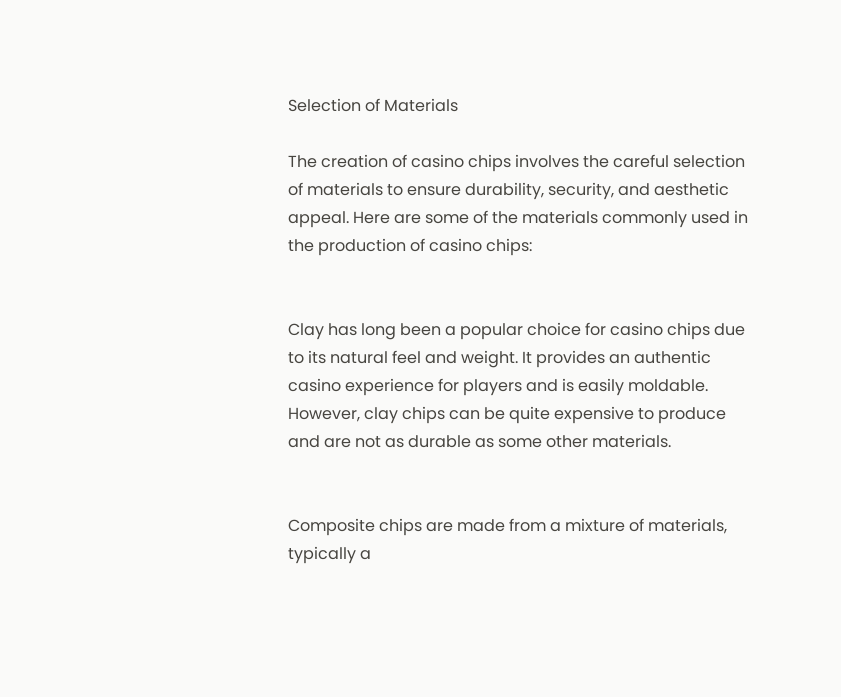Selection of Materials

The creation of casino chips involves the careful selection of materials to ensure durability, security, and aesthetic appeal. Here are some of the materials commonly used in the production of casino chips:


Clay has long been a popular choice for casino chips due to its natural feel and weight. It provides an authentic casino experience for players and is easily moldable. However, clay chips can be quite expensive to produce and are not as durable as some other materials.


Composite chips are made from a mixture of materials, typically a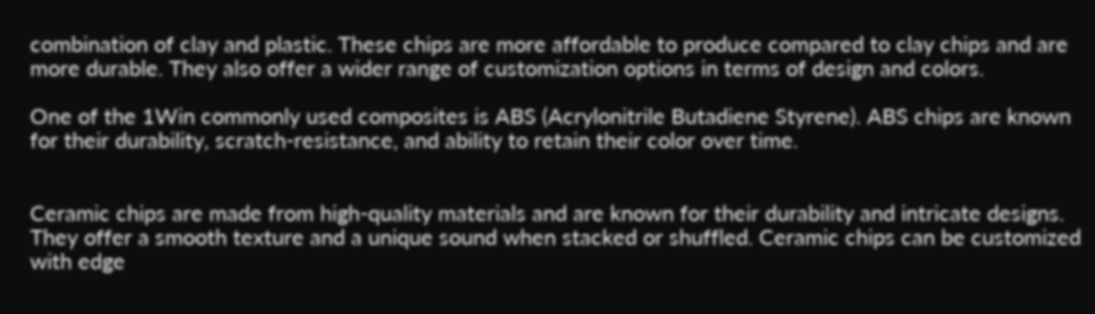combination of clay and plastic. These chips are more affordable to produce compared to clay chips and are more durable. They also offer a wider range of customization options in terms of design and colors.

One of the 1Win commonly used composites is ABS (Acrylonitrile Butadiene Styrene). ABS chips are known for their durability, scratch-resistance, and ability to retain their color over time.


Ceramic chips are made from high-quality materials and are known for their durability and intricate designs. They offer a smooth texture and a unique sound when stacked or shuffled. Ceramic chips can be customized with edge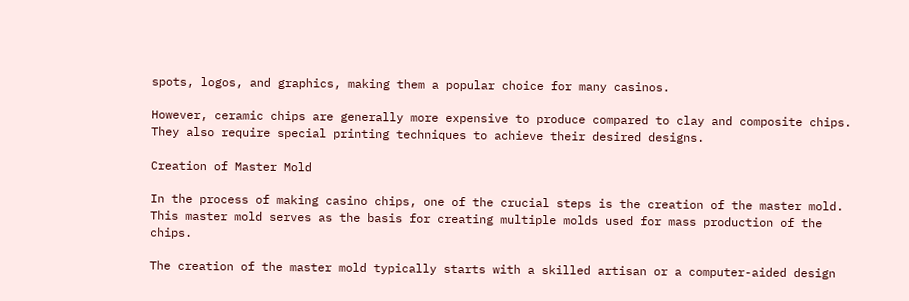spots, logos, and graphics, making them a popular choice for many casinos.

However, ceramic chips are generally more expensive to produce compared to clay and composite chips. They also require special printing techniques to achieve their desired designs.

Creation of Master Mold

In the process of making casino chips, one of the crucial steps is the creation of the master mold. This master mold serves as the basis for creating multiple molds used for mass production of the chips.

The creation of the master mold typically starts with a skilled artisan or a computer-aided design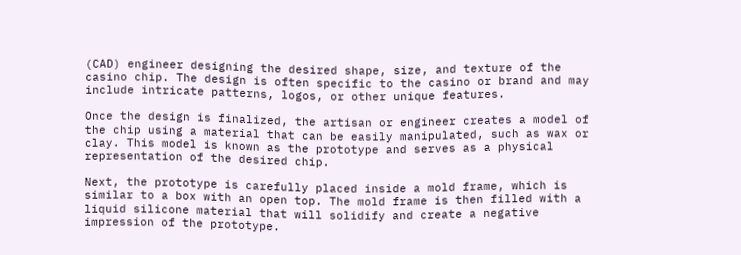(CAD) engineer designing the desired shape, size, and texture of the casino chip. The design is often specific to the casino or brand and may include intricate patterns, logos, or other unique features.

Once the design is finalized, the artisan or engineer creates a model of the chip using a material that can be easily manipulated, such as wax or clay. This model is known as the prototype and serves as a physical representation of the desired chip.

Next, the prototype is carefully placed inside a mold frame, which is similar to a box with an open top. The mold frame is then filled with a liquid silicone material that will solidify and create a negative impression of the prototype.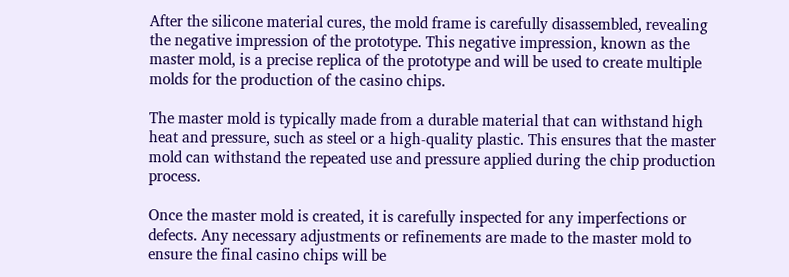After the silicone material cures, the mold frame is carefully disassembled, revealing the negative impression of the prototype. This negative impression, known as the master mold, is a precise replica of the prototype and will be used to create multiple molds for the production of the casino chips.

The master mold is typically made from a durable material that can withstand high heat and pressure, such as steel or a high-quality plastic. This ensures that the master mold can withstand the repeated use and pressure applied during the chip production process.

Once the master mold is created, it is carefully inspected for any imperfections or defects. Any necessary adjustments or refinements are made to the master mold to ensure the final casino chips will be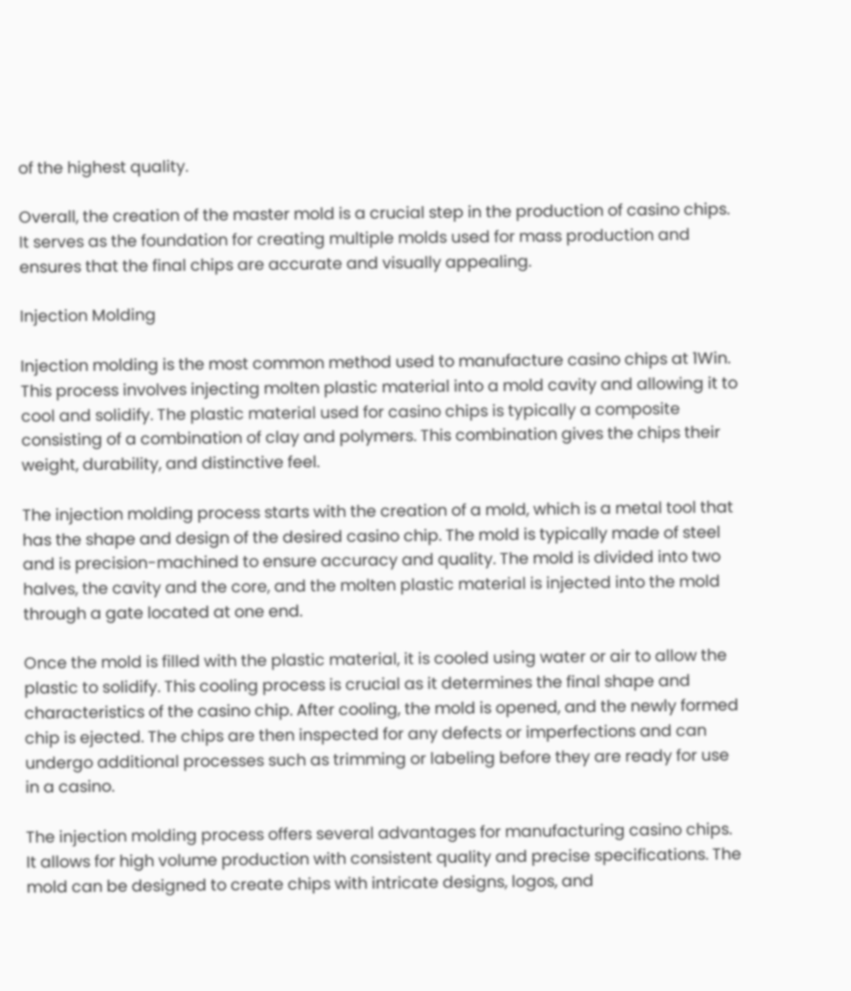of the highest quality.

Overall, the creation of the master mold is a crucial step in the production of casino chips. It serves as the foundation for creating multiple molds used for mass production and ensures that the final chips are accurate and visually appealing.

Injection Molding

Injection molding is the most common method used to manufacture casino chips at 1Win. This process involves injecting molten plastic material into a mold cavity and allowing it to cool and solidify. The plastic material used for casino chips is typically a composite consisting of a combination of clay and polymers. This combination gives the chips their weight, durability, and distinctive feel.

The injection molding process starts with the creation of a mold, which is a metal tool that has the shape and design of the desired casino chip. The mold is typically made of steel and is precision-machined to ensure accuracy and quality. The mold is divided into two halves, the cavity and the core, and the molten plastic material is injected into the mold through a gate located at one end.

Once the mold is filled with the plastic material, it is cooled using water or air to allow the plastic to solidify. This cooling process is crucial as it determines the final shape and characteristics of the casino chip. After cooling, the mold is opened, and the newly formed chip is ejected. The chips are then inspected for any defects or imperfections and can undergo additional processes such as trimming or labeling before they are ready for use in a casino.

The injection molding process offers several advantages for manufacturing casino chips. It allows for high volume production with consistent quality and precise specifications. The mold can be designed to create chips with intricate designs, logos, and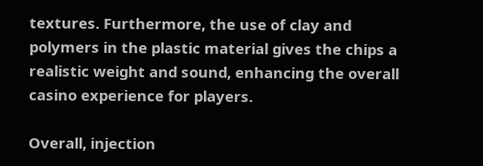textures. Furthermore, the use of clay and polymers in the plastic material gives the chips a realistic weight and sound, enhancing the overall casino experience for players.

Overall, injection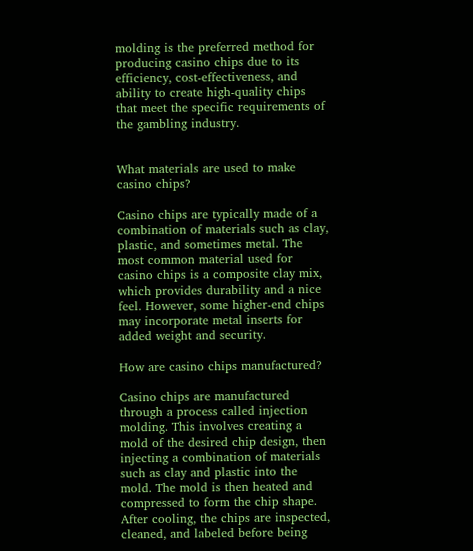molding is the preferred method for producing casino chips due to its efficiency, cost-effectiveness, and ability to create high-quality chips that meet the specific requirements of the gambling industry.


What materials are used to make casino chips?

Casino chips are typically made of a combination of materials such as clay, plastic, and sometimes metal. The most common material used for casino chips is a composite clay mix, which provides durability and a nice feel. However, some higher-end chips may incorporate metal inserts for added weight and security.

How are casino chips manufactured?

Casino chips are manufactured through a process called injection molding. This involves creating a mold of the desired chip design, then injecting a combination of materials such as clay and plastic into the mold. The mold is then heated and compressed to form the chip shape. After cooling, the chips are inspected, cleaned, and labeled before being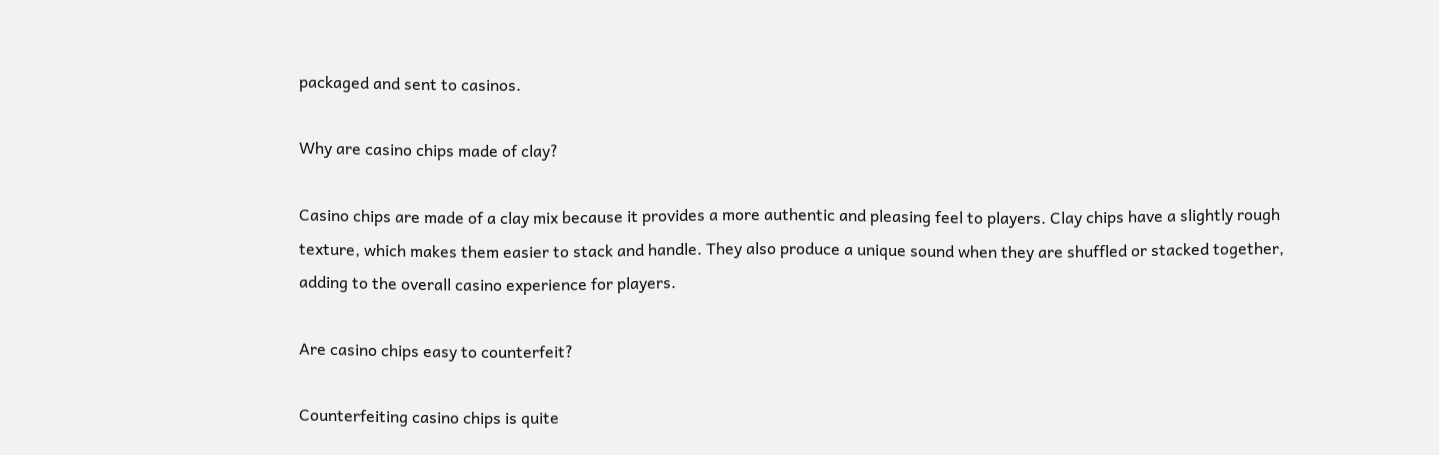packaged and sent to casinos.

Why are casino chips made of clay?

Casino chips are made of a clay mix because it provides a more authentic and pleasing feel to players. Clay chips have a slightly rough texture, which makes them easier to stack and handle. They also produce a unique sound when they are shuffled or stacked together, adding to the overall casino experience for players.

Are casino chips easy to counterfeit?

Counterfeiting casino chips is quite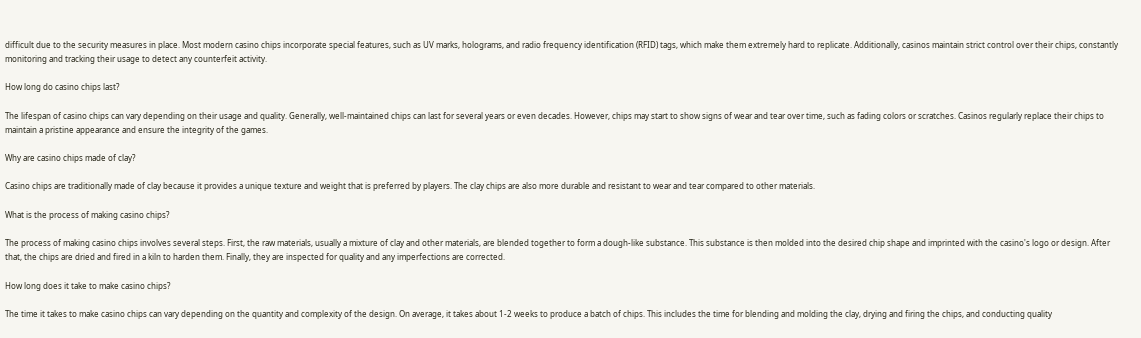difficult due to the security measures in place. Most modern casino chips incorporate special features, such as UV marks, holograms, and radio frequency identification (RFID) tags, which make them extremely hard to replicate. Additionally, casinos maintain strict control over their chips, constantly monitoring and tracking their usage to detect any counterfeit activity.

How long do casino chips last?

The lifespan of casino chips can vary depending on their usage and quality. Generally, well-maintained chips can last for several years or even decades. However, chips may start to show signs of wear and tear over time, such as fading colors or scratches. Casinos regularly replace their chips to maintain a pristine appearance and ensure the integrity of the games.

Why are casino chips made of clay?

Casino chips are traditionally made of clay because it provides a unique texture and weight that is preferred by players. The clay chips are also more durable and resistant to wear and tear compared to other materials.

What is the process of making casino chips?

The process of making casino chips involves several steps. First, the raw materials, usually a mixture of clay and other materials, are blended together to form a dough-like substance. This substance is then molded into the desired chip shape and imprinted with the casino's logo or design. After that, the chips are dried and fired in a kiln to harden them. Finally, they are inspected for quality and any imperfections are corrected.

How long does it take to make casino chips?

The time it takes to make casino chips can vary depending on the quantity and complexity of the design. On average, it takes about 1-2 weeks to produce a batch of chips. This includes the time for blending and molding the clay, drying and firing the chips, and conducting quality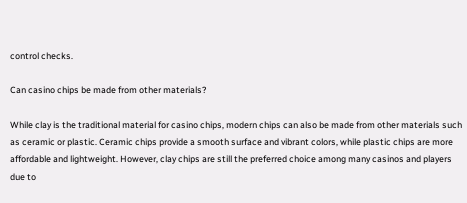control checks.

Can casino chips be made from other materials?

While clay is the traditional material for casino chips, modern chips can also be made from other materials such as ceramic or plastic. Ceramic chips provide a smooth surface and vibrant colors, while plastic chips are more affordable and lightweight. However, clay chips are still the preferred choice among many casinos and players due to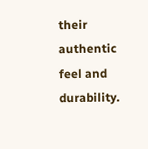their authentic feel and durability.